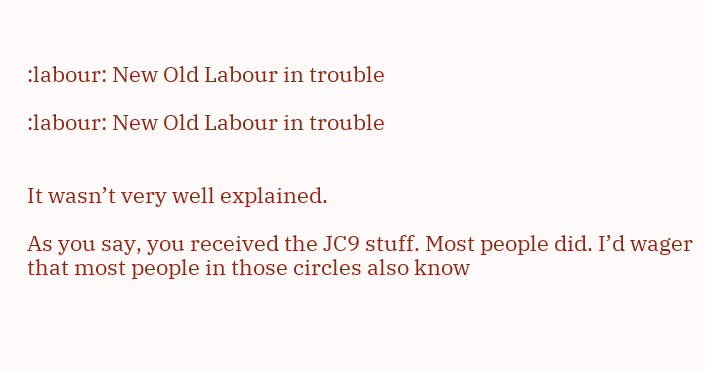:labour: New Old Labour in trouble

:labour: New Old Labour in trouble


It wasn’t very well explained.

As you say, you received the JC9 stuff. Most people did. I’d wager that most people in those circles also know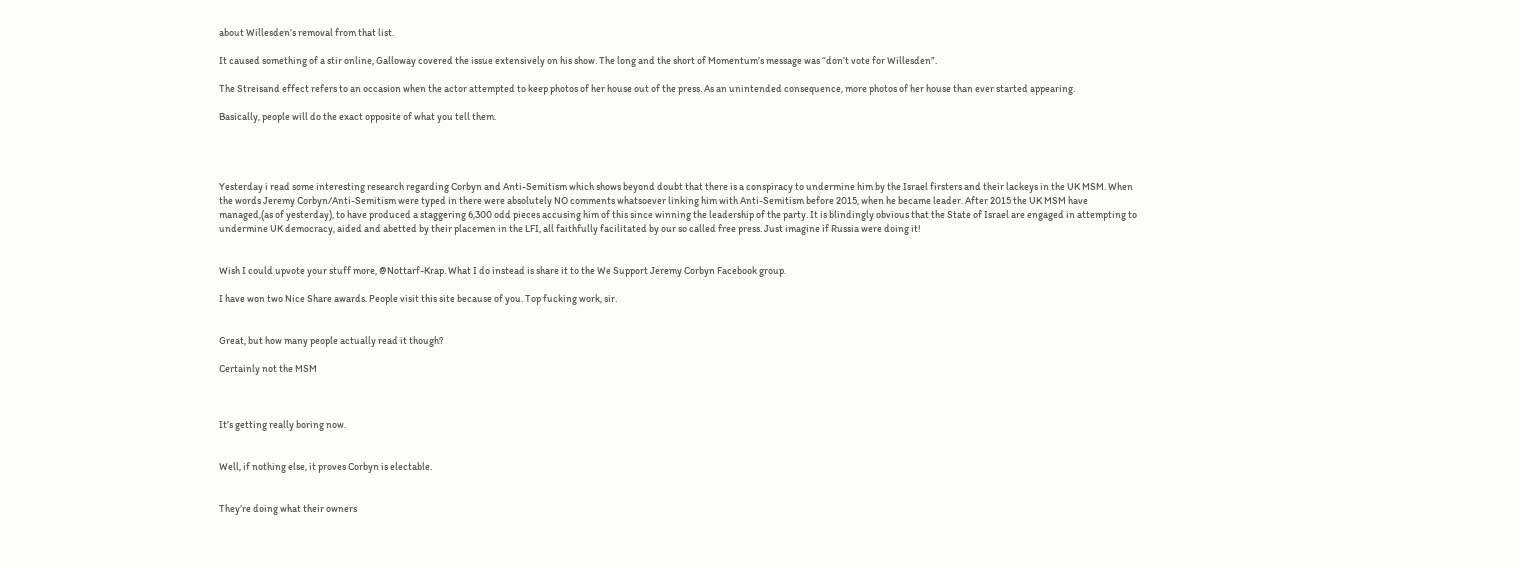about Willesden’s removal from that list.

It caused something of a stir online, Galloway covered the issue extensively on his show. The long and the short of Momentum’s message was “don’t vote for Willesden”.

The Streisand effect refers to an occasion when the actor attempted to keep photos of her house out of the press. As an unintended consequence, more photos of her house than ever started appearing.

Basically, people will do the exact opposite of what you tell them.




Yesterday i read some interesting research regarding Corbyn and Anti-Semitism which shows beyond doubt that there is a conspiracy to undermine him by the Israel firsters and their lackeys in the UK MSM. When the words Jeremy Corbyn/Anti-Semitism were typed in there were absolutely NO comments whatsoever linking him with Anti-Semitism before 2015, when he became leader. After 2015 the UK MSM have managed,(as of yesterday), to have produced a staggering 6,300 odd pieces accusing him of this since winning the leadership of the party. It is blindingly obvious that the State of Israel are engaged in attempting to undermine UK democracy, aided and abetted by their placemen in the LFI, all faithfully facilitated by our so called free press. Just imagine if Russia were doing it!


Wish I could upvote your stuff more, @Nottarf-Krap. What I do instead is share it to the We Support Jeremy Corbyn Facebook group.

I have won two Nice Share awards. People visit this site because of you. Top fucking work, sir.


Great, but how many people actually read it though?

Certainly not the MSM



It’s getting really boring now.


Well, if nothing else, it proves Corbyn is electable.


They’re doing what their owners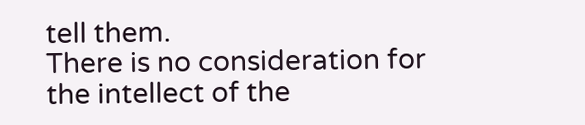tell them.
There is no consideration for the intellect of the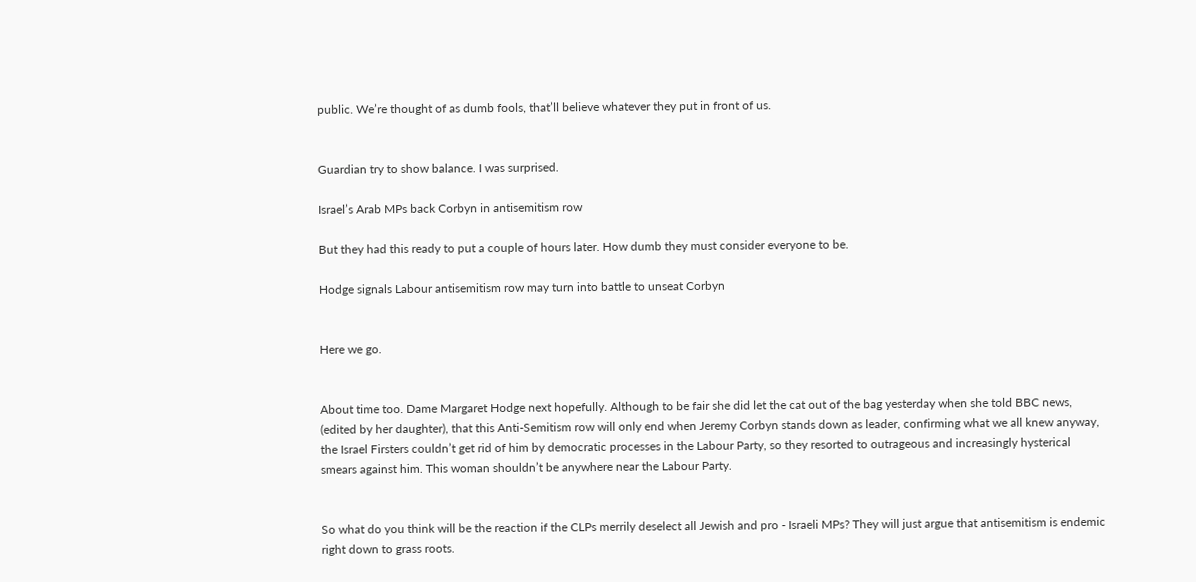public. We’re thought of as dumb fools, that’ll believe whatever they put in front of us.


Guardian try to show balance. I was surprised.

Israel’s Arab MPs back Corbyn in antisemitism row

But they had this ready to put a couple of hours later. How dumb they must consider everyone to be.

Hodge signals Labour antisemitism row may turn into battle to unseat Corbyn


Here we go.


About time too. Dame Margaret Hodge next hopefully. Although to be fair she did let the cat out of the bag yesterday when she told BBC news, (edited by her daughter), that this Anti-Semitism row will only end when Jeremy Corbyn stands down as leader, confirming what we all knew anyway, the Israel Firsters couldn’t get rid of him by democratic processes in the Labour Party, so they resorted to outrageous and increasingly hysterical smears against him. This woman shouldn’t be anywhere near the Labour Party.


So what do you think will be the reaction if the CLPs merrily deselect all Jewish and pro - Israeli MPs? They will just argue that antisemitism is endemic right down to grass roots.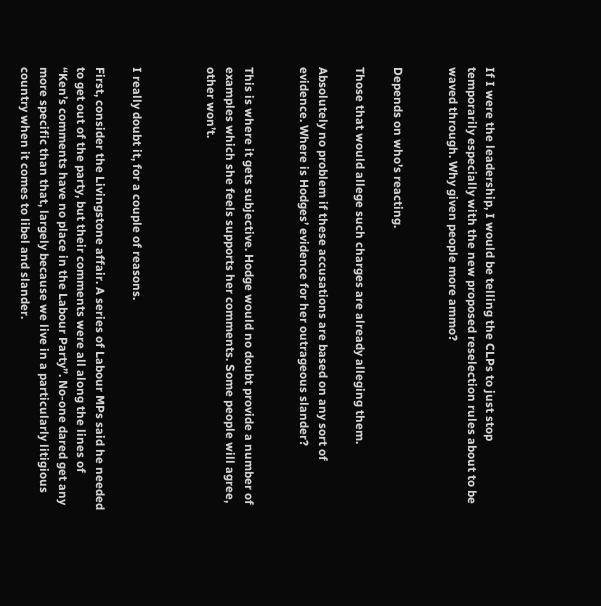If I were the leadership, I would be telling the CLPs to just stop temporarily especially with the new proposed reselection rules about to be waved through. Why given people more ammo?


Depends on who’s reacting.

Those that would allege such charges are already alleging them.

Absolutely no problem if these accusations are based on any sort of evidence. Where is Hodges’ evidence for her outrageous slander?


This is where it gets subjective. Hodge would no doubt provide a number of examples which she feels supports her comments. Some people will agree, other won’t.



I really doubt it, for a couple of reasons.

First, consider the Livingstone affair. A series of Labour MPs said he needed to get out of the party, but their comments were all along the lines of “Ken’s comments have no place in the Labour Party”. No-one dared get any more specific than that, largely because we live in a particularly litigious country when it comes to libel and slander.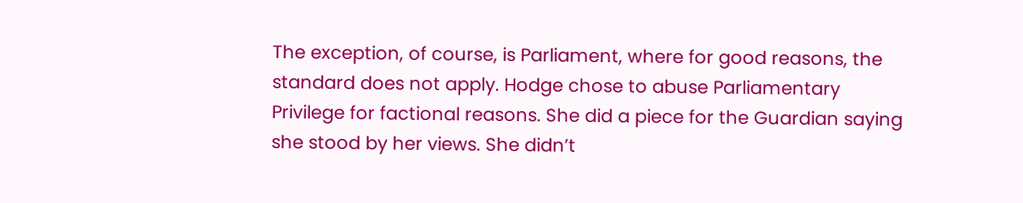The exception, of course, is Parliament, where for good reasons, the standard does not apply. Hodge chose to abuse Parliamentary Privilege for factional reasons. She did a piece for the Guardian saying she stood by her views. She didn’t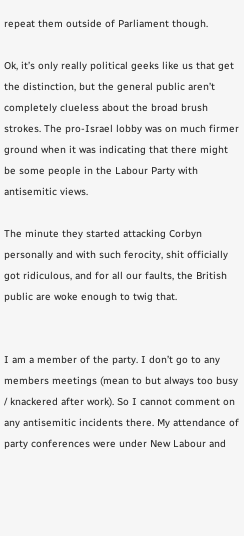repeat them outside of Parliament though.

Ok, it’s only really political geeks like us that get the distinction, but the general public aren’t completely clueless about the broad brush strokes. The pro-Israel lobby was on much firmer ground when it was indicating that there might be some people in the Labour Party with antisemitic views.

The minute they started attacking Corbyn personally and with such ferocity, shit officially got ridiculous, and for all our faults, the British public are woke enough to twig that.


I am a member of the party. I don’t go to any members meetings (mean to but always too busy / knackered after work). So I cannot comment on any antisemitic incidents there. My attendance of party conferences were under New Labour and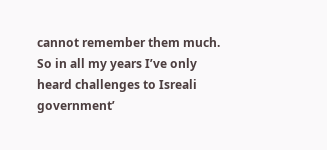cannot remember them much.
So in all my years I’ve only heard challenges to Isreali government’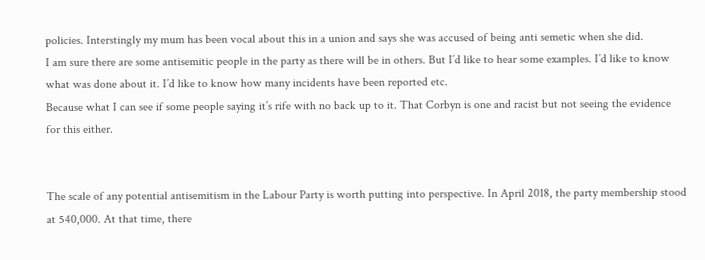policies. Interstingly my mum has been vocal about this in a union and says she was accused of being anti semetic when she did.
I am sure there are some antisemitic people in the party as there will be in others. But I’d like to hear some examples. I’d like to know what was done about it. I’d like to know how many incidents have been reported etc.
Because what I can see if some people saying it’s rife with no back up to it. That Corbyn is one and racist but not seeing the evidence for this either.


The scale of any potential antisemitism in the Labour Party is worth putting into perspective. In April 2018, the party membership stood at 540,000. At that time, there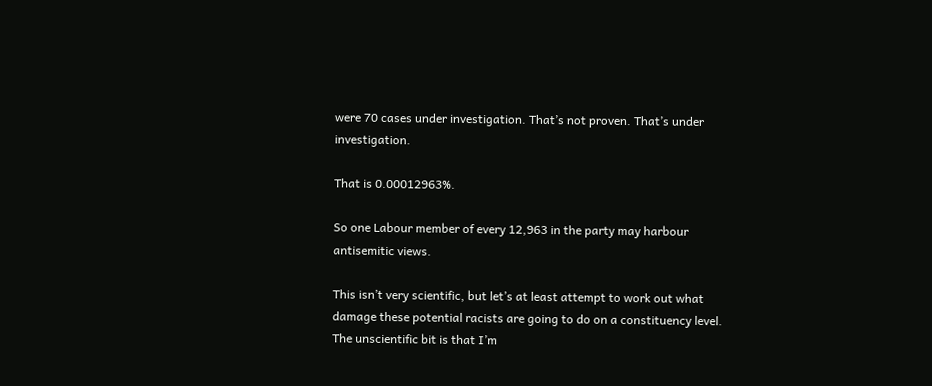were 70 cases under investigation. That’s not proven. That’s under investigation.

That is 0.00012963%.

So one Labour member of every 12,963 in the party may harbour antisemitic views.

This isn’t very scientific, but let’s at least attempt to work out what damage these potential racists are going to do on a constituency level. The unscientific bit is that I’m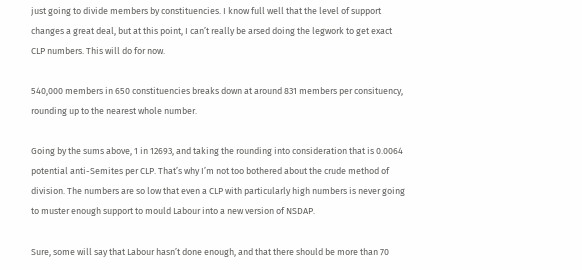just going to divide members by constituencies. I know full well that the level of support changes a great deal, but at this point, I can’t really be arsed doing the legwork to get exact CLP numbers. This will do for now.

540,000 members in 650 constituencies breaks down at around 831 members per consituency, rounding up to the nearest whole number.

Going by the sums above, 1 in 12693, and taking the rounding into consideration that is 0.0064 potential anti-Semites per CLP. That’s why I’m not too bothered about the crude method of division. The numbers are so low that even a CLP with particularly high numbers is never going to muster enough support to mould Labour into a new version of NSDAP.

Sure, some will say that Labour hasn’t done enough, and that there should be more than 70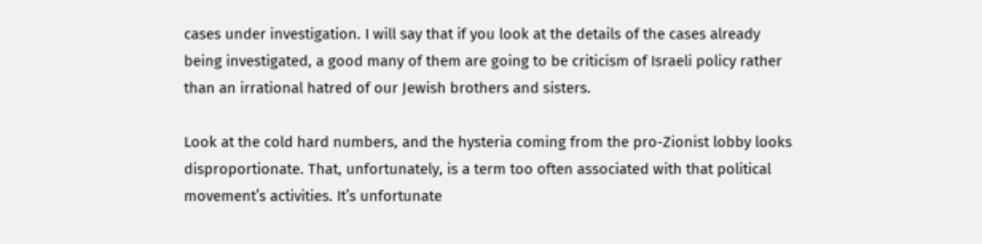cases under investigation. I will say that if you look at the details of the cases already being investigated, a good many of them are going to be criticism of Israeli policy rather than an irrational hatred of our Jewish brothers and sisters.

Look at the cold hard numbers, and the hysteria coming from the pro-Zionist lobby looks disproportionate. That, unfortunately, is a term too often associated with that political movement’s activities. It’s unfortunate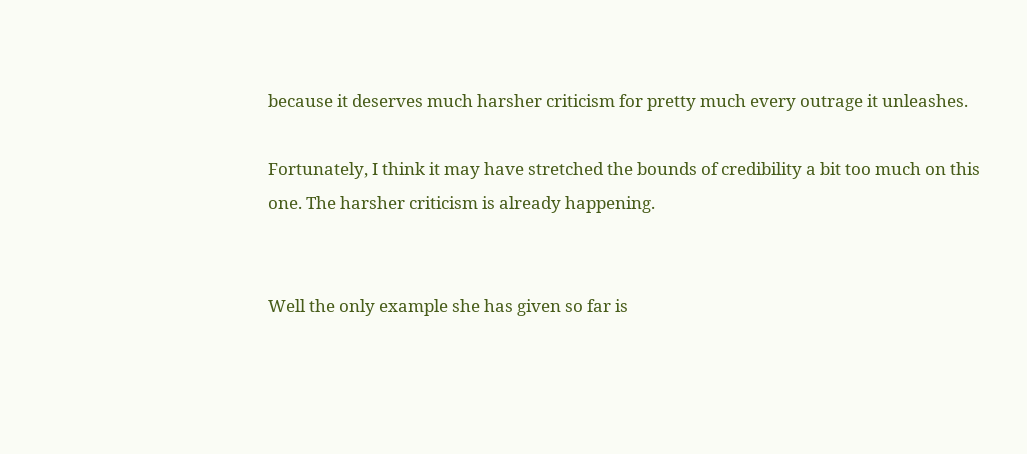because it deserves much harsher criticism for pretty much every outrage it unleashes.

Fortunately, I think it may have stretched the bounds of credibility a bit too much on this one. The harsher criticism is already happening.


Well the only example she has given so far is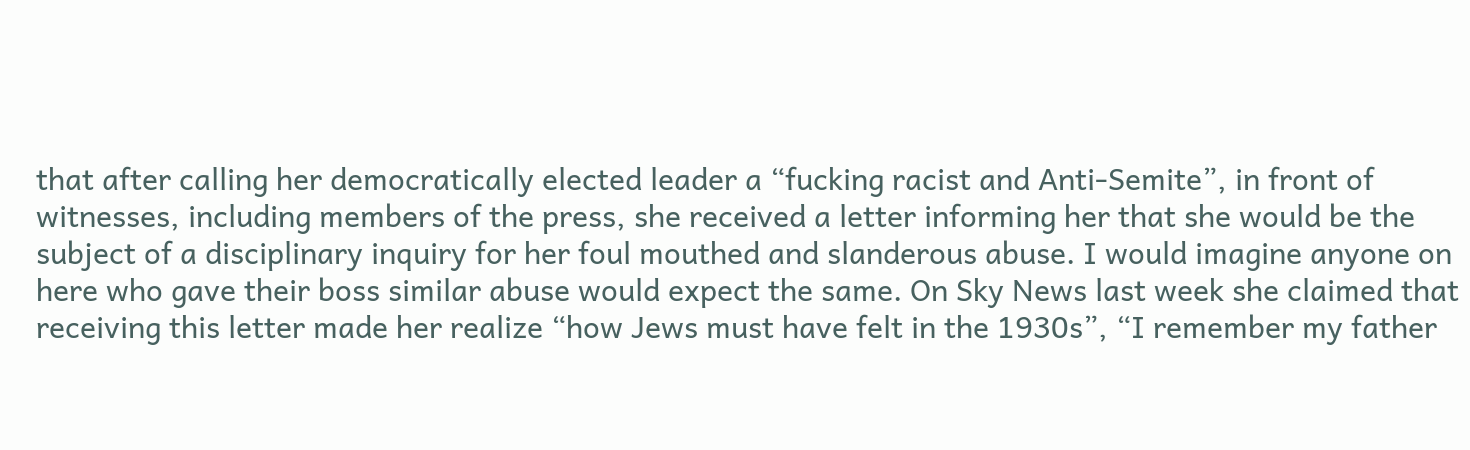that after calling her democratically elected leader a “fucking racist and Anti-Semite”, in front of witnesses, including members of the press, she received a letter informing her that she would be the subject of a disciplinary inquiry for her foul mouthed and slanderous abuse. I would imagine anyone on here who gave their boss similar abuse would expect the same. On Sky News last week she claimed that receiving this letter made her realize “how Jews must have felt in the 1930s”, “I remember my father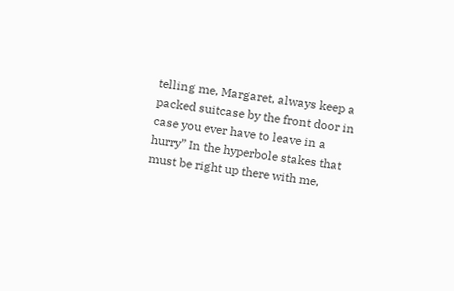telling me, Margaret, always keep a packed suitcase by the front door in case you ever have to leave in a hurry” In the hyperbole stakes that must be right up there with me,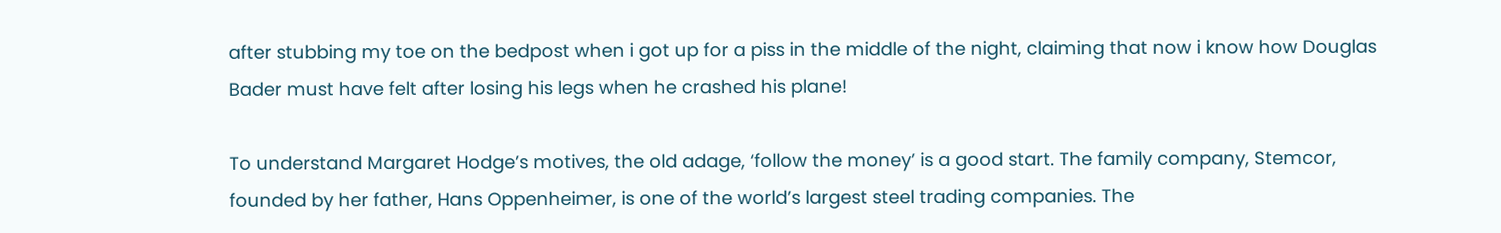after stubbing my toe on the bedpost when i got up for a piss in the middle of the night, claiming that now i know how Douglas Bader must have felt after losing his legs when he crashed his plane!

To understand Margaret Hodge’s motives, the old adage, ‘follow the money’ is a good start. The family company, Stemcor, founded by her father, Hans Oppenheimer, is one of the world’s largest steel trading companies. The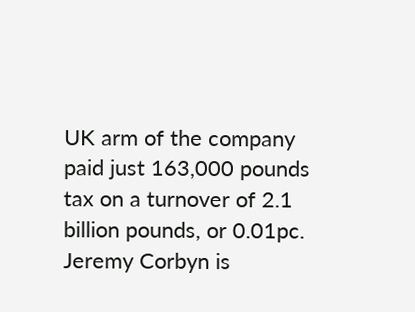UK arm of the company paid just 163,000 pounds tax on a turnover of 2.1 billion pounds, or 0.01pc. Jeremy Corbyn is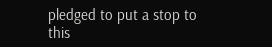pledged to put a stop to this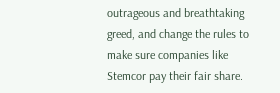outrageous and breathtaking greed, and change the rules to make sure companies like Stemcor pay their fair share.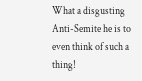What a disgusting Anti-Semite he is to even think of such a thing!